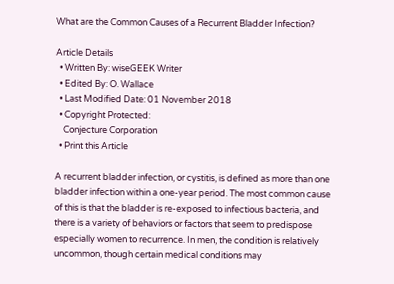What are the Common Causes of a Recurrent Bladder Infection?

Article Details
  • Written By: wiseGEEK Writer
  • Edited By: O. Wallace
  • Last Modified Date: 01 November 2018
  • Copyright Protected:
    Conjecture Corporation
  • Print this Article

A recurrent bladder infection, or cystitis, is defined as more than one bladder infection within a one-year period. The most common cause of this is that the bladder is re-exposed to infectious bacteria, and there is a variety of behaviors or factors that seem to predispose especially women to recurrence. In men, the condition is relatively uncommon, though certain medical conditions may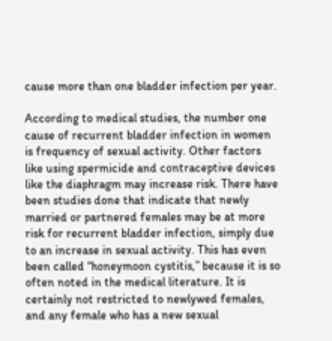cause more than one bladder infection per year.

According to medical studies, the number one cause of recurrent bladder infection in women is frequency of sexual activity. Other factors like using spermicide and contraceptive devices like the diaphragm may increase risk. There have been studies done that indicate that newly married or partnered females may be at more risk for recurrent bladder infection, simply due to an increase in sexual activity. This has even been called “honeymoon cystitis,” because it is so often noted in the medical literature. It is certainly not restricted to newlywed females, and any female who has a new sexual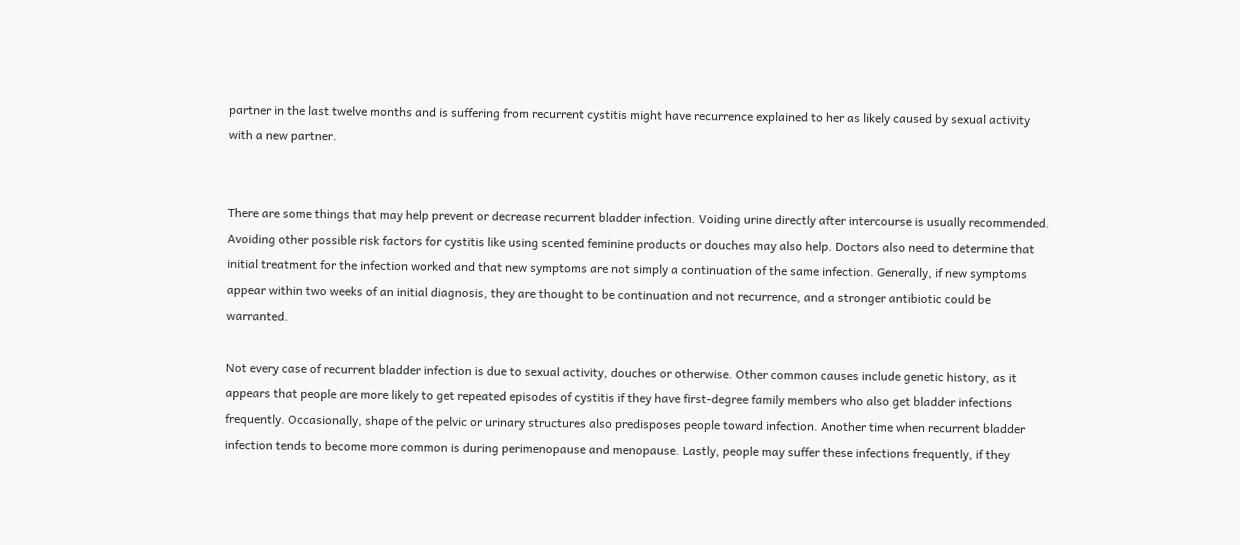partner in the last twelve months and is suffering from recurrent cystitis might have recurrence explained to her as likely caused by sexual activity with a new partner.


There are some things that may help prevent or decrease recurrent bladder infection. Voiding urine directly after intercourse is usually recommended. Avoiding other possible risk factors for cystitis like using scented feminine products or douches may also help. Doctors also need to determine that initial treatment for the infection worked and that new symptoms are not simply a continuation of the same infection. Generally, if new symptoms appear within two weeks of an initial diagnosis, they are thought to be continuation and not recurrence, and a stronger antibiotic could be warranted.

Not every case of recurrent bladder infection is due to sexual activity, douches or otherwise. Other common causes include genetic history, as it appears that people are more likely to get repeated episodes of cystitis if they have first-degree family members who also get bladder infections frequently. Occasionally, shape of the pelvic or urinary structures also predisposes people toward infection. Another time when recurrent bladder infection tends to become more common is during perimenopause and menopause. Lastly, people may suffer these infections frequently, if they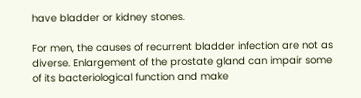have bladder or kidney stones.

For men, the causes of recurrent bladder infection are not as diverse. Enlargement of the prostate gland can impair some of its bacteriological function and make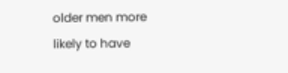older men more likely to have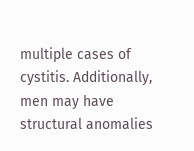multiple cases of cystitis. Additionally, men may have structural anomalies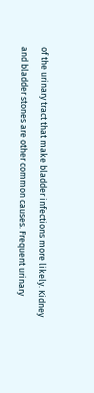of the urinary tract that make bladder infections more likely. Kidney and bladder stones are other common causes. Frequent urinary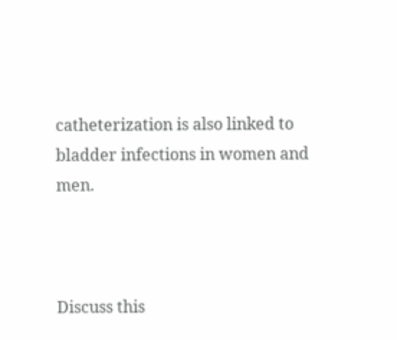catheterization is also linked to bladder infections in women and men.



Discuss this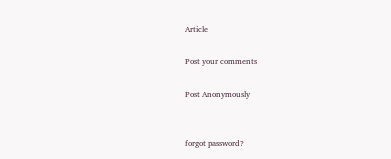Article

Post your comments

Post Anonymously


forgot password?